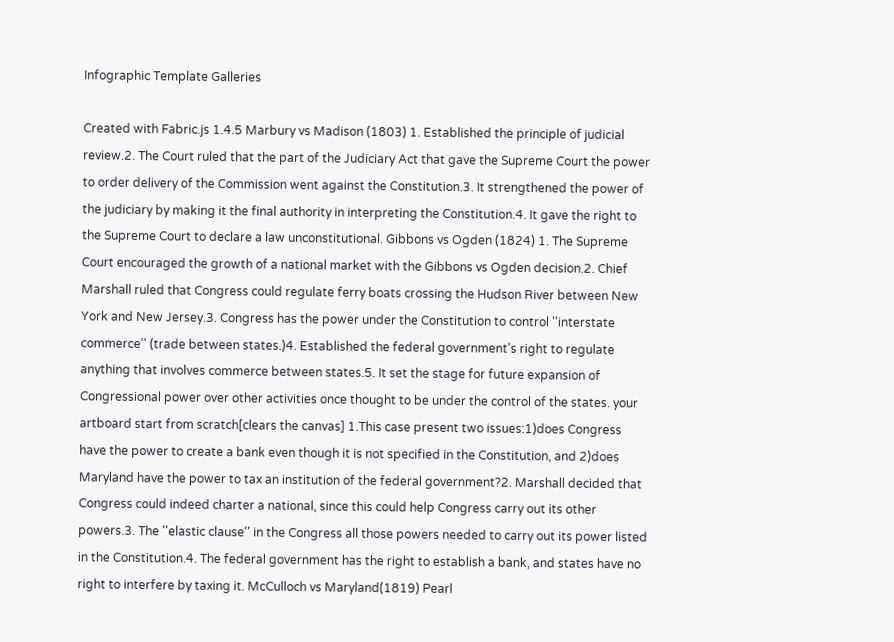Infographic Template Galleries

Created with Fabric.js 1.4.5 Marbury vs Madison (1803) 1. Established the principle of judicial review.2. The Court ruled that the part of the Judiciary Act that gave the Supreme Court the power to order delivery of the Commission went against the Constitution.3. It strengthened the power of the judiciary by making it the final authority in interpreting the Constitution.4. It gave the right to the Supreme Court to declare a law unconstitutional. Gibbons vs Ogden (1824) 1. The Supreme Court encouraged the growth of a national market with the Gibbons vs Ogden decision.2. Chief Marshall ruled that Congress could regulate ferry boats crossing the Hudson River between New York and New Jersey.3. Congress has the power under the Constitution to control ''interstate commerce'' (trade between states.)4. Established the federal government's right to regulate anything that involves commerce between states.5. It set the stage for future expansion of Congressional power over other activities once thought to be under the control of the states. your artboard start from scratch[clears the canvas] 1.This case present two issues:1)does Congress have the power to create a bank even though it is not specified in the Constitution, and 2)does Maryland have the power to tax an institution of the federal government?2. Marshall decided that Congress could indeed charter a national, since this could help Congress carry out its other powers.3. The ''elastic clause'' in the Congress all those powers needed to carry out its power listed in the Constitution.4. The federal government has the right to establish a bank, and states have no right to interfere by taxing it. McCulloch vs Maryland(1819) Pearl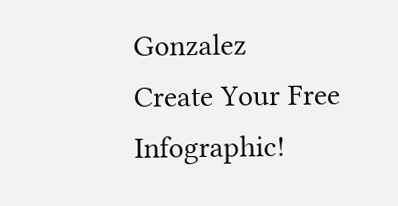Gonzalez
Create Your Free Infographic!